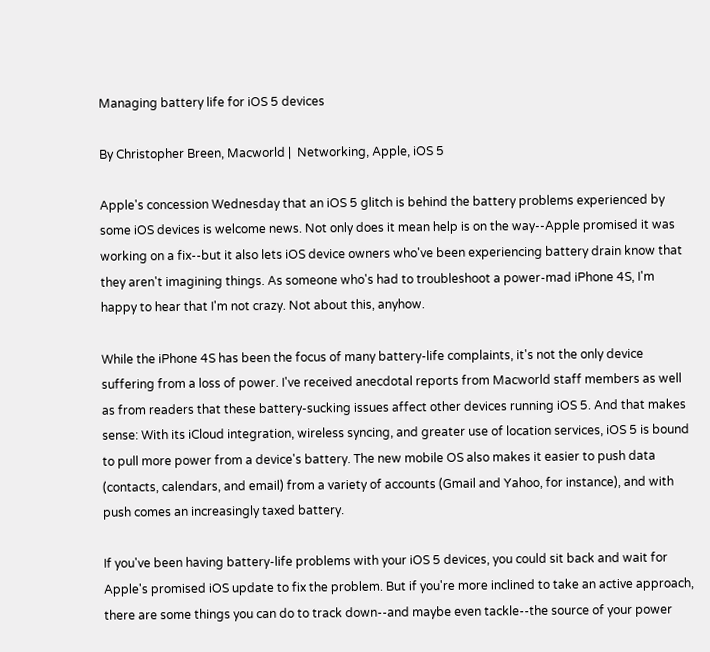Managing battery life for iOS 5 devices

By Christopher Breen, Macworld |  Networking, Apple, iOS 5

Apple's concession Wednesday that an iOS 5 glitch is behind the battery problems experienced by some iOS devices is welcome news. Not only does it mean help is on the way--Apple promised it was working on a fix--but it also lets iOS device owners who've been experiencing battery drain know that they aren't imagining things. As someone who's had to troubleshoot a power-mad iPhone 4S, I'm happy to hear that I'm not crazy. Not about this, anyhow.

While the iPhone 4S has been the focus of many battery-life complaints, it's not the only device suffering from a loss of power. I've received anecdotal reports from Macworld staff members as well as from readers that these battery-sucking issues affect other devices running iOS 5. And that makes sense: With its iCloud integration, wireless syncing, and greater use of location services, iOS 5 is bound to pull more power from a device's battery. The new mobile OS also makes it easier to push data (contacts, calendars, and email) from a variety of accounts (Gmail and Yahoo, for instance), and with push comes an increasingly taxed battery.

If you've been having battery-life problems with your iOS 5 devices, you could sit back and wait for Apple's promised iOS update to fix the problem. But if you're more inclined to take an active approach, there are some things you can do to track down--and maybe even tackle--the source of your power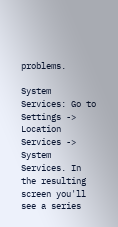problems.

System Services: Go to Settings -> Location Services -> System Services. In the resulting screen you'll see a series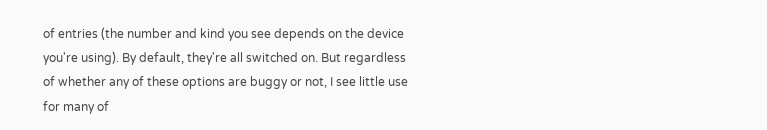of entries (the number and kind you see depends on the device you're using). By default, they're all switched on. But regardless of whether any of these options are buggy or not, I see little use for many of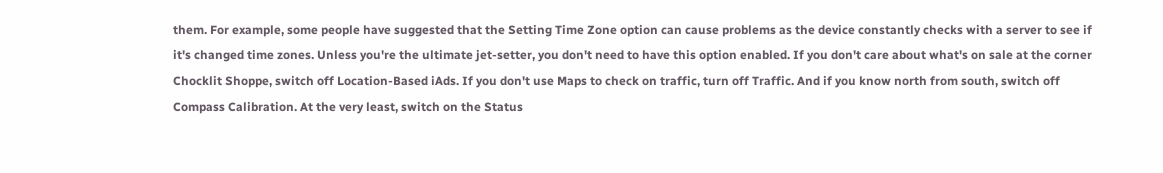them. For example, some people have suggested that the Setting Time Zone option can cause problems as the device constantly checks with a server to see if it's changed time zones. Unless you're the ultimate jet-setter, you don't need to have this option enabled. If you don't care about what's on sale at the corner Chocklit Shoppe, switch off Location-Based iAds. If you don't use Maps to check on traffic, turn off Traffic. And if you know north from south, switch off Compass Calibration. At the very least, switch on the Status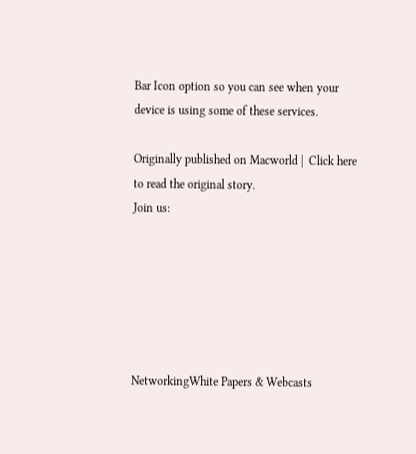Bar Icon option so you can see when your device is using some of these services.

Originally published on Macworld |  Click here to read the original story.
Join us:






NetworkingWhite Papers & Webcasts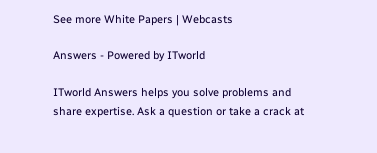See more White Papers | Webcasts

Answers - Powered by ITworld

ITworld Answers helps you solve problems and share expertise. Ask a question or take a crack at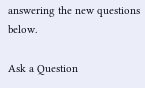answering the new questions below.

Ask a Question